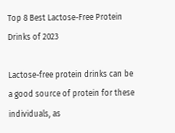Top 8 Best Lactose-Free Protein Drinks of 2023

Lactose-free protein drinks can be a good source of protein for these individuals, as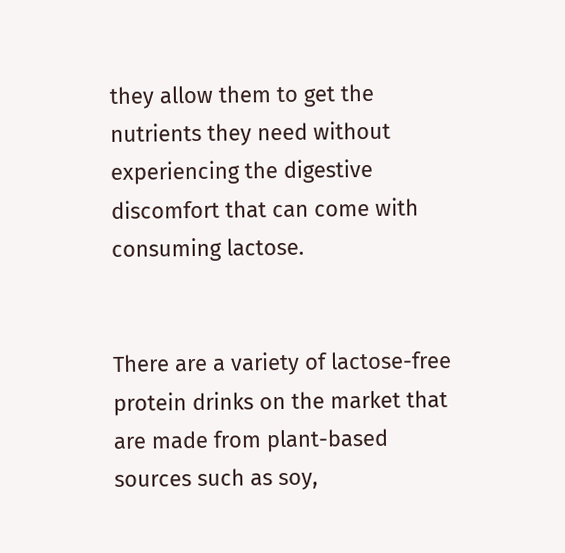they allow them to get the nutrients they need without experiencing the digestive discomfort that can come with consuming lactose.


There are a variety of lactose-free protein drinks on the market that are made from plant-based sources such as soy,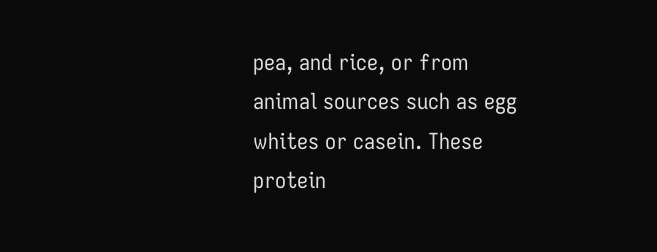pea, and rice, or from animal sources such as egg whites or casein. These protein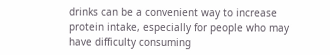drinks can be a convenient way to increase protein intake, especially for people who may have difficulty consuming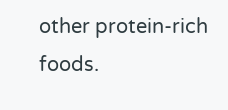other protein-rich foods.